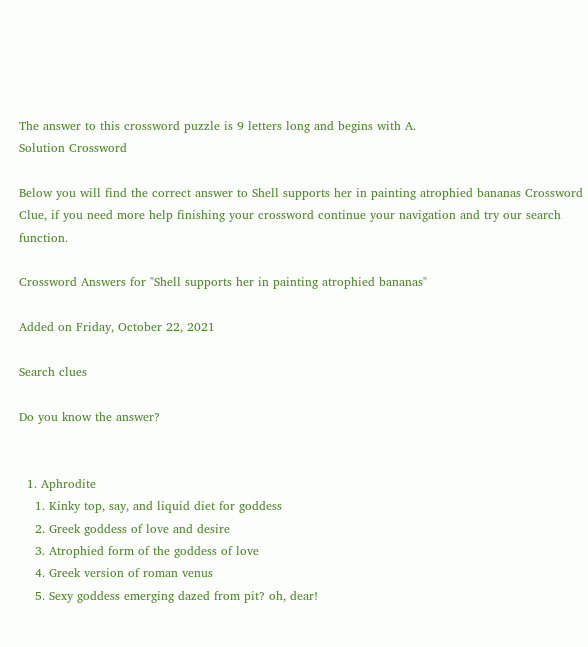The answer to this crossword puzzle is 9 letters long and begins with A.
Solution Crossword

Below you will find the correct answer to Shell supports her in painting atrophied bananas Crossword Clue, if you need more help finishing your crossword continue your navigation and try our search function.

Crossword Answers for "Shell supports her in painting atrophied bananas"

Added on Friday, October 22, 2021

Search clues

Do you know the answer?


  1. Aphrodite
    1. Kinky top, say, and liquid diet for goddess
    2. Greek goddess of love and desire
    3. Atrophied form of the goddess of love
    4. Greek version of roman venus
    5. Sexy goddess emerging dazed from pit? oh, dear!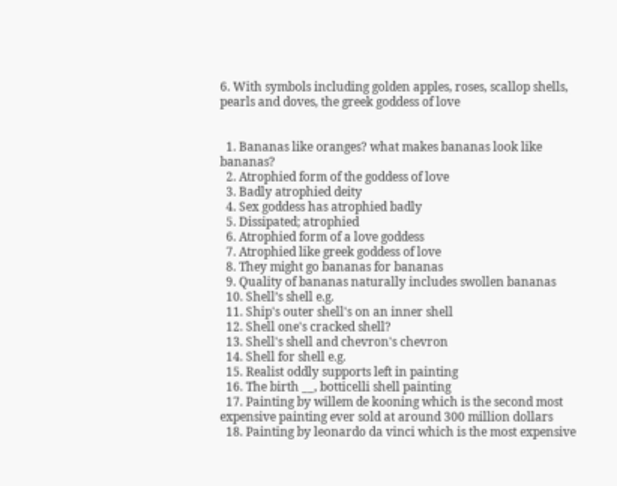6. With symbols including golden apples, roses, scallop shells, pearls and doves, the greek goddess of love


  1. Bananas like oranges? what makes bananas look like bananas?
  2. Atrophied form of the goddess of love
  3. Badly atrophied deity
  4. Sex goddess has atrophied badly
  5. Dissipated; atrophied
  6. Atrophied form of a love goddess
  7. Atrophied like greek goddess of love
  8. They might go bananas for bananas
  9. Quality of bananas naturally includes swollen bananas
  10. Shell’s shell e.g.
  11. Ship's outer shell's on an inner shell
  12. Shell one's cracked shell?
  13. Shell's shell and chevron's chevron
  14. Shell for shell e.g.
  15. Realist oddly supports left in painting
  16. The birth __, botticelli shell painting
  17. Painting by willem de kooning which is the second most expensive painting ever sold at around 300 million dollars
  18. Painting by leonardo da vinci which is the most expensive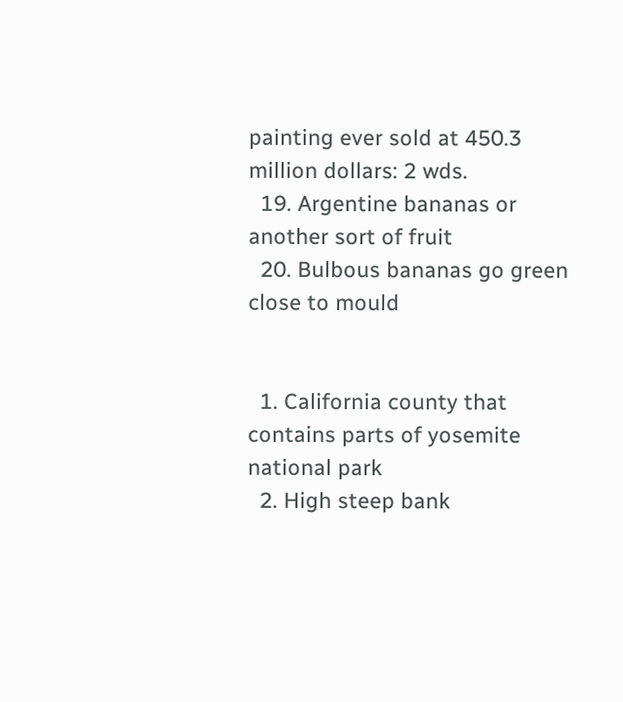painting ever sold at 450.3 million dollars: 2 wds.
  19. Argentine bananas or another sort of fruit
  20. Bulbous bananas go green close to mould


  1. California county that contains parts of yosemite national park
  2. High steep bank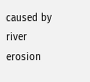caused by river erosion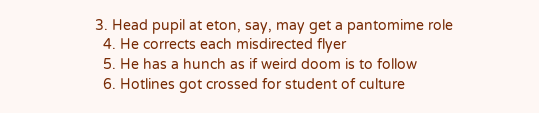3. Head pupil at eton, say, may get a pantomime role
  4. He corrects each misdirected flyer
  5. He has a hunch as if weird doom is to follow
  6. Hotlines got crossed for student of culture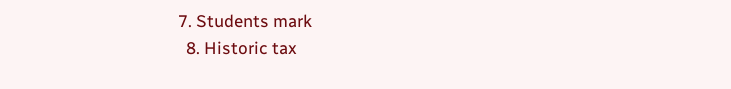7. Students mark
  8. Historic tax